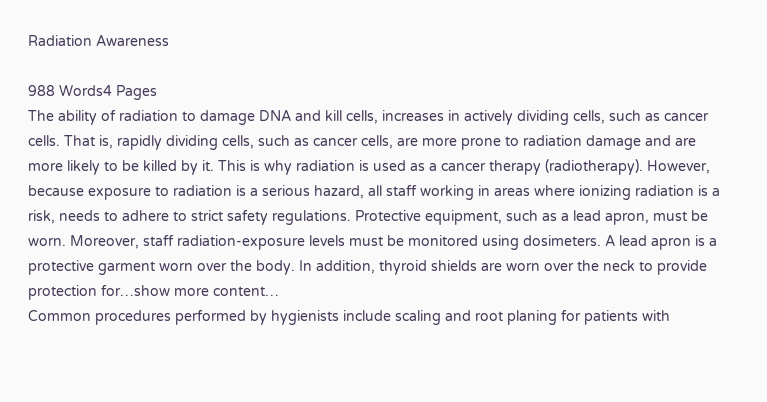Radiation Awareness

988 Words4 Pages
The ability of radiation to damage DNA and kill cells, increases in actively dividing cells, such as cancer cells. That is, rapidly dividing cells, such as cancer cells, are more prone to radiation damage and are more likely to be killed by it. This is why radiation is used as a cancer therapy (radiotherapy). However, because exposure to radiation is a serious hazard, all staff working in areas where ionizing radiation is a risk, needs to adhere to strict safety regulations. Protective equipment, such as a lead apron, must be worn. Moreover, staff radiation-exposure levels must be monitored using dosimeters. A lead apron is a protective garment worn over the body. In addition, thyroid shields are worn over the neck to provide protection for…show more content…
Common procedures performed by hygienists include scaling and root planing for patients with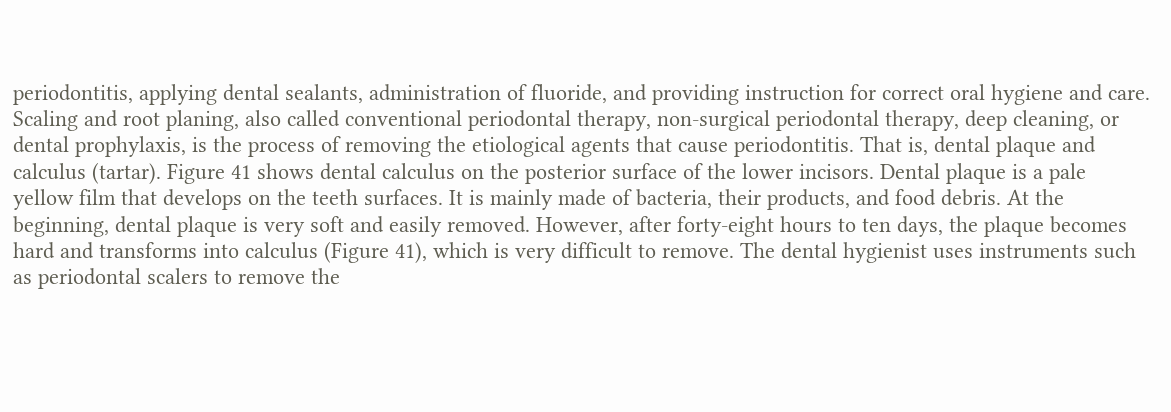periodontitis, applying dental sealants, administration of fluoride, and providing instruction for correct oral hygiene and care. Scaling and root planing, also called conventional periodontal therapy, non-surgical periodontal therapy, deep cleaning, or dental prophylaxis, is the process of removing the etiological agents that cause periodontitis. That is, dental plaque and calculus (tartar). Figure 41 shows dental calculus on the posterior surface of the lower incisors. Dental plaque is a pale yellow film that develops on the teeth surfaces. It is mainly made of bacteria, their products, and food debris. At the beginning, dental plaque is very soft and easily removed. However, after forty-eight hours to ten days, the plaque becomes hard and transforms into calculus (Figure 41), which is very difficult to remove. The dental hygienist uses instruments such as periodontal scalers to remove the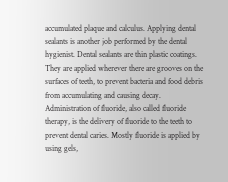accumulated plaque and calculus. Applying dental sealants is another job performed by the dental hygienist. Dental sealants are thin plastic coatings. They are applied wherever there are grooves on the surfaces of teeth, to prevent bacteria and food debris from accumulating and causing decay. Administration of fluoride, also called fluoride therapy, is the delivery of fluoride to the teeth to prevent dental caries. Mostly fluoride is applied by using gels,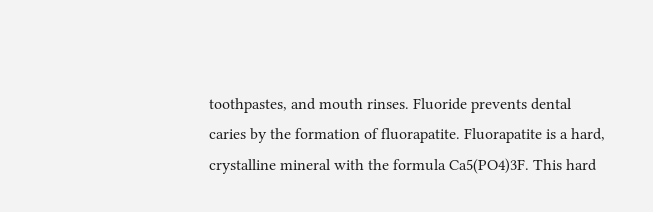toothpastes, and mouth rinses. Fluoride prevents dental caries by the formation of fluorapatite. Fluorapatite is a hard, crystalline mineral with the formula Ca5(PO4)3F. This hard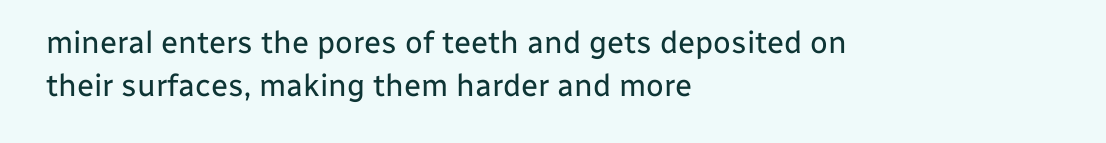mineral enters the pores of teeth and gets deposited on their surfaces, making them harder and more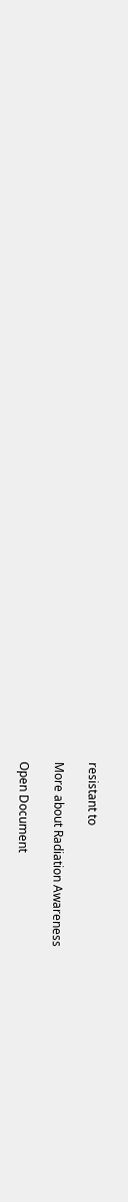resistant to

More about Radiation Awareness

Open Document